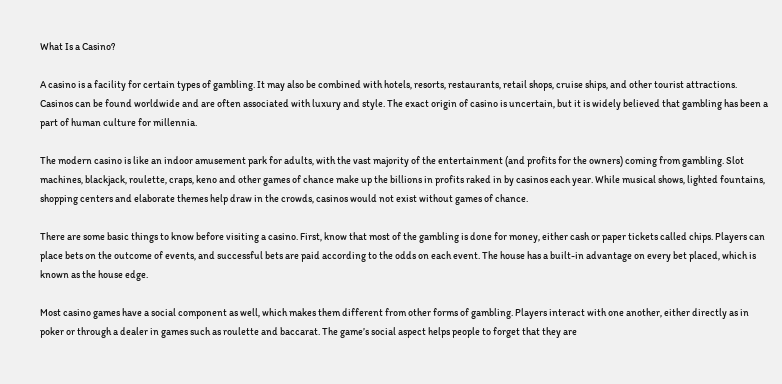What Is a Casino?

A casino is a facility for certain types of gambling. It may also be combined with hotels, resorts, restaurants, retail shops, cruise ships, and other tourist attractions. Casinos can be found worldwide and are often associated with luxury and style. The exact origin of casino is uncertain, but it is widely believed that gambling has been a part of human culture for millennia.

The modern casino is like an indoor amusement park for adults, with the vast majority of the entertainment (and profits for the owners) coming from gambling. Slot machines, blackjack, roulette, craps, keno and other games of chance make up the billions in profits raked in by casinos each year. While musical shows, lighted fountains, shopping centers and elaborate themes help draw in the crowds, casinos would not exist without games of chance.

There are some basic things to know before visiting a casino. First, know that most of the gambling is done for money, either cash or paper tickets called chips. Players can place bets on the outcome of events, and successful bets are paid according to the odds on each event. The house has a built-in advantage on every bet placed, which is known as the house edge.

Most casino games have a social component as well, which makes them different from other forms of gambling. Players interact with one another, either directly as in poker or through a dealer in games such as roulette and baccarat. The game’s social aspect helps people to forget that they are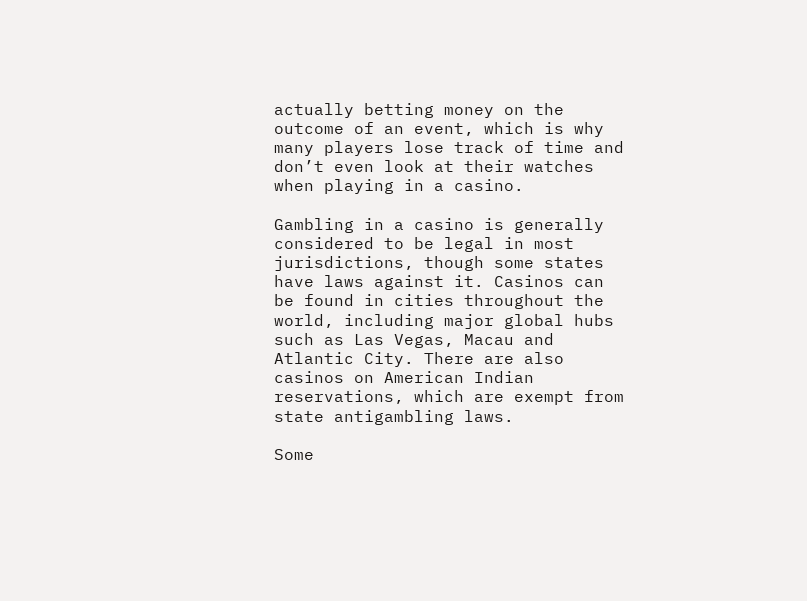actually betting money on the outcome of an event, which is why many players lose track of time and don’t even look at their watches when playing in a casino.

Gambling in a casino is generally considered to be legal in most jurisdictions, though some states have laws against it. Casinos can be found in cities throughout the world, including major global hubs such as Las Vegas, Macau and Atlantic City. There are also casinos on American Indian reservations, which are exempt from state antigambling laws.

Some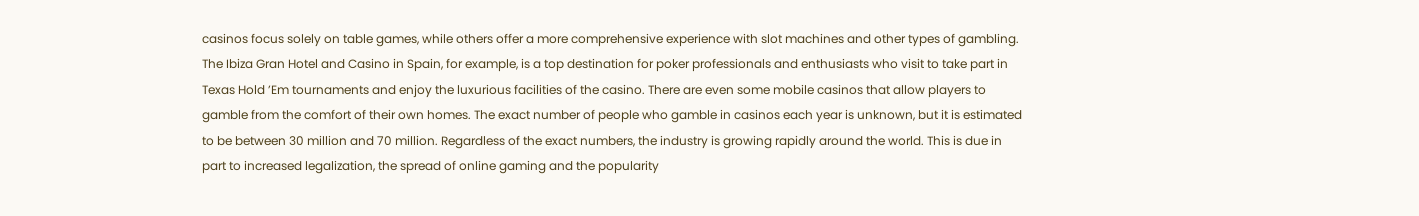casinos focus solely on table games, while others offer a more comprehensive experience with slot machines and other types of gambling. The Ibiza Gran Hotel and Casino in Spain, for example, is a top destination for poker professionals and enthusiasts who visit to take part in Texas Hold ’Em tournaments and enjoy the luxurious facilities of the casino. There are even some mobile casinos that allow players to gamble from the comfort of their own homes. The exact number of people who gamble in casinos each year is unknown, but it is estimated to be between 30 million and 70 million. Regardless of the exact numbers, the industry is growing rapidly around the world. This is due in part to increased legalization, the spread of online gaming and the popularity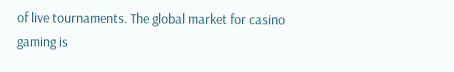of live tournaments. The global market for casino gaming is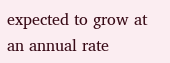expected to grow at an annual rate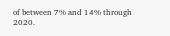of between 7% and 14% through 2020.